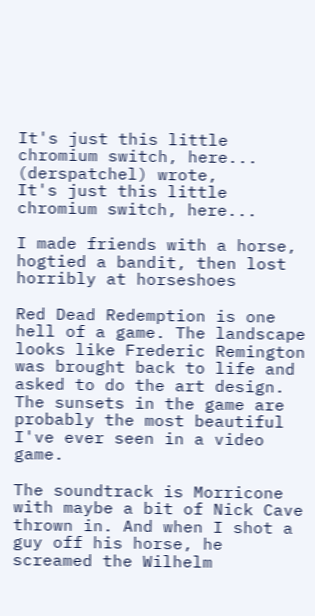It's just this little chromium switch, here... (derspatchel) wrote,
It's just this little chromium switch, here...

I made friends with a horse, hogtied a bandit, then lost horribly at horseshoes

Red Dead Redemption is one hell of a game. The landscape looks like Frederic Remington was brought back to life and asked to do the art design. The sunsets in the game are probably the most beautiful I've ever seen in a video game.

The soundtrack is Morricone with maybe a bit of Nick Cave thrown in. And when I shot a guy off his horse, he screamed the Wilhelm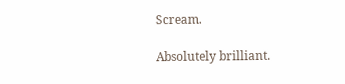Scream.

Absolutely brilliant.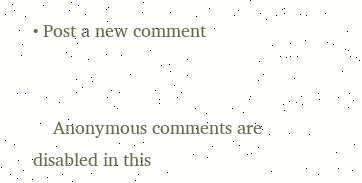• Post a new comment


    Anonymous comments are disabled in this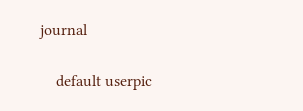journal

    default userpic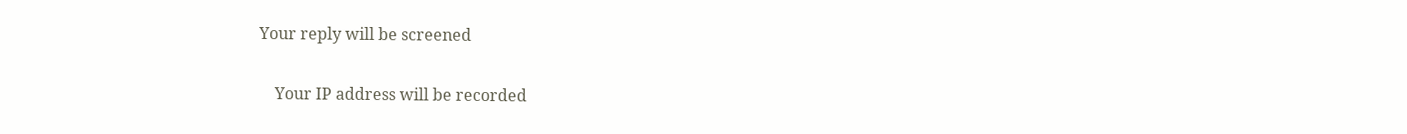Your reply will be screened

    Your IP address will be recorded